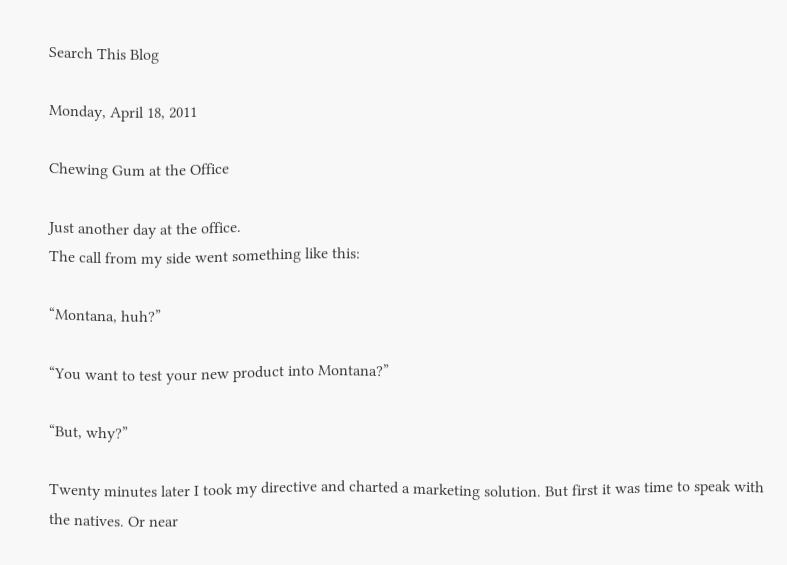Search This Blog

Monday, April 18, 2011

Chewing Gum at the Office

Just another day at the office.
The call from my side went something like this:

“Montana, huh?”

“You want to test your new product into Montana?”

“But, why?”

Twenty minutes later I took my directive and charted a marketing solution. But first it was time to speak with the natives. Or near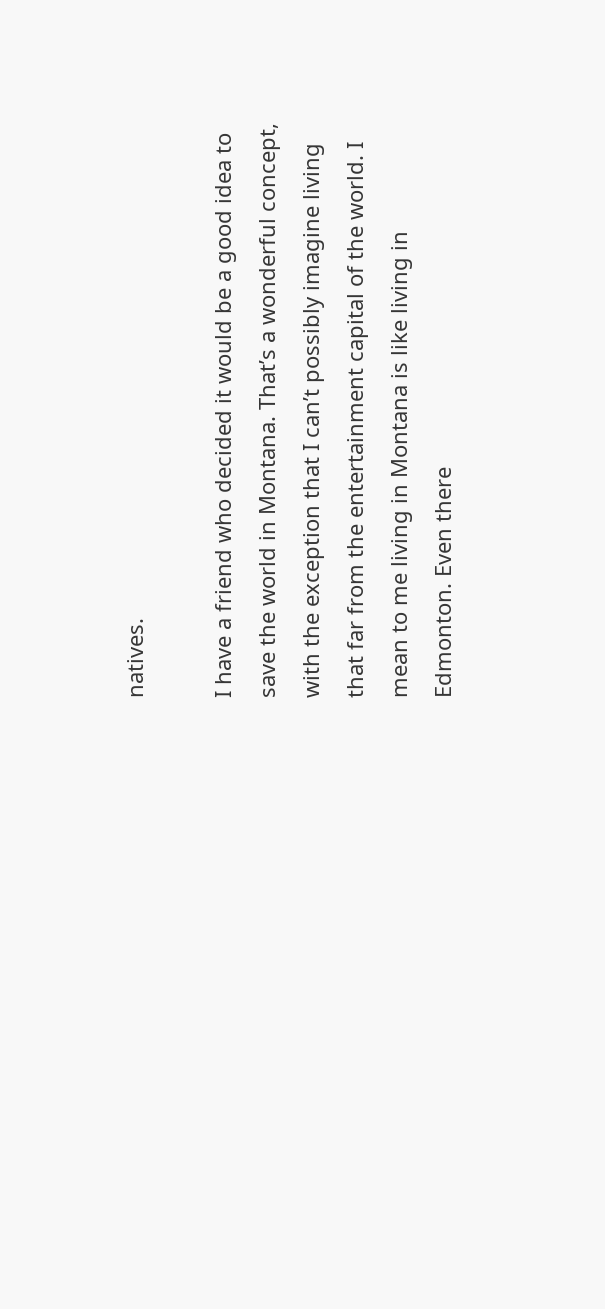natives.

I have a friend who decided it would be a good idea to save the world in Montana. That’s a wonderful concept, with the exception that I can’t possibly imagine living that far from the entertainment capital of the world. I mean to me living in Montana is like living in Edmonton. Even there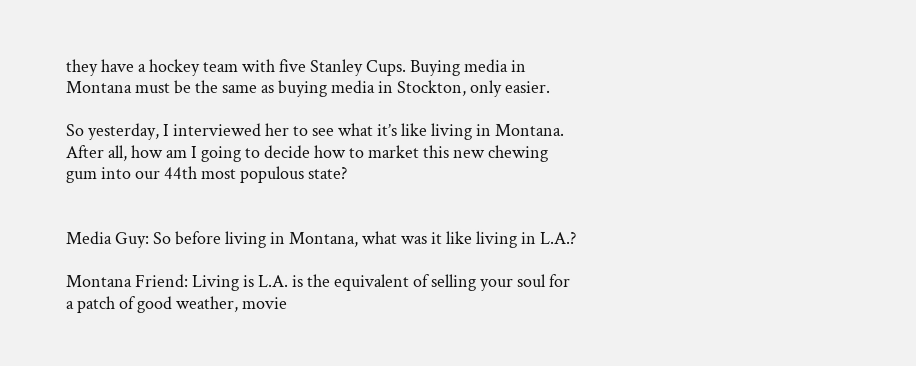they have a hockey team with five Stanley Cups. Buying media in Montana must be the same as buying media in Stockton, only easier.

So yesterday, I interviewed her to see what it’s like living in Montana. After all, how am I going to decide how to market this new chewing gum into our 44th most populous state?


Media Guy: So before living in Montana, what was it like living in L.A.?

Montana Friend: Living is L.A. is the equivalent of selling your soul for a patch of good weather, movie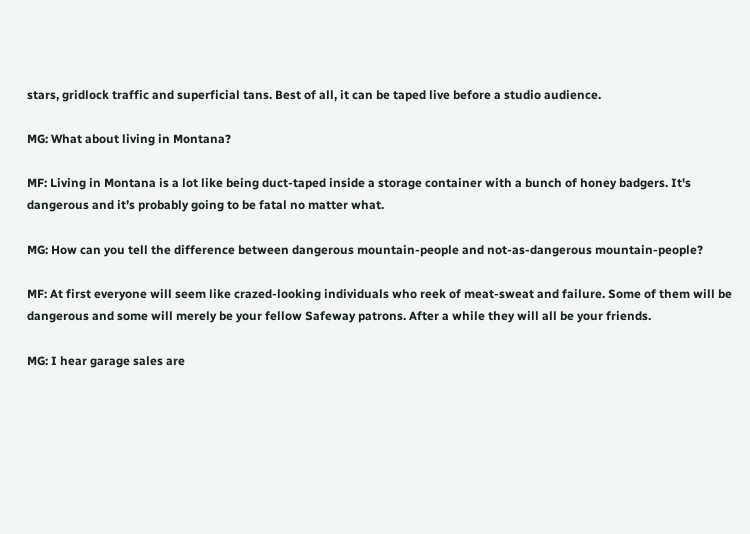stars, gridlock traffic and superficial tans. Best of all, it can be taped live before a studio audience.

MG: What about living in Montana?

MF: Living in Montana is a lot like being duct-taped inside a storage container with a bunch of honey badgers. It's dangerous and it’s probably going to be fatal no matter what.

MG: How can you tell the difference between dangerous mountain-people and not-as-dangerous mountain-people?

MF: At first everyone will seem like crazed-looking individuals who reek of meat-sweat and failure. Some of them will be dangerous and some will merely be your fellow Safeway patrons. After a while they will all be your friends.

MG: I hear garage sales are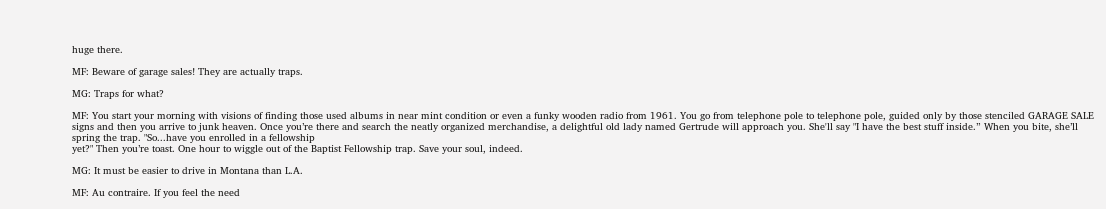huge there.

MF: Beware of garage sales! They are actually traps.

MG: Traps for what?

MF: You start your morning with visions of finding those used albums in near mint condition or even a funky wooden radio from 1961. You go from telephone pole to telephone pole, guided only by those stenciled GARAGE SALE signs and then you arrive to junk heaven. Once you’re there and search the neatly organized merchandise, a delightful old lady named Gertrude will approach you. She'll say "I have the best stuff inside.” When you bite, she’ll spring the trap. "So...have you enrolled in a fellowship
yet?" Then you’re toast. One hour to wiggle out of the Baptist Fellowship trap. Save your soul, indeed.

MG: It must be easier to drive in Montana than L.A.

MF: Au contraire. If you feel the need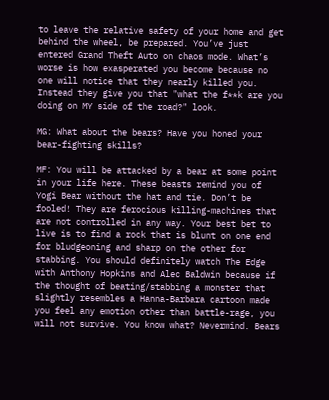to leave the relative safety of your home and get behind the wheel, be prepared. You’ve just entered Grand Theft Auto on chaos mode. What’s worse is how exasperated you become because no one will notice that they nearly killed you. Instead they give you that "what the f**k are you doing on MY side of the road?" look.

MG: What about the bears? Have you honed your bear-fighting skills?

MF: You will be attacked by a bear at some point in your life here. These beasts remind you of Yogi Bear without the hat and tie. Don’t be fooled! They are ferocious killing-machines that are not controlled in any way. Your best bet to live is to find a rock that is blunt on one end for bludgeoning and sharp on the other for stabbing. You should definitely watch The Edge with Anthony Hopkins and Alec Baldwin because if the thought of beating/stabbing a monster that slightly resembles a Hanna-Barbara cartoon made you feel any emotion other than battle-rage, you will not survive. You know what? Nevermind. Bears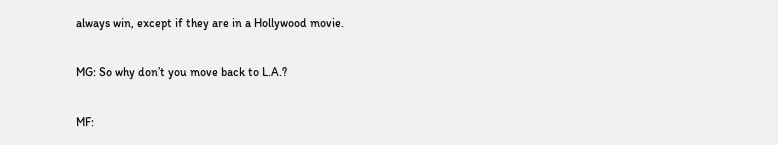always win, except if they are in a Hollywood movie.

MG: So why don’t you move back to L.A.?

MF: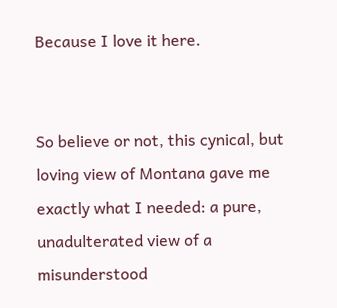Because I love it here.


So believe or not, this cynical, but loving view of Montana gave me exactly what I needed: a pure, unadulterated view of a misunderstood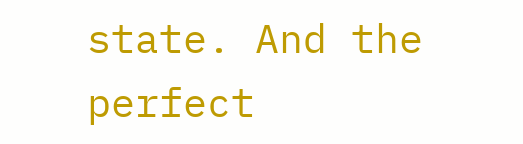state. And the perfect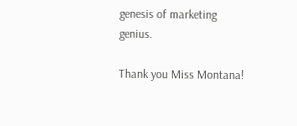genesis of marketing genius.

Thank you Miss Montana!